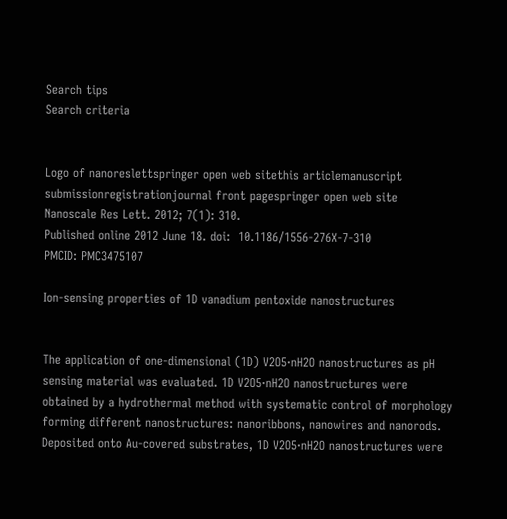Search tips
Search criteria


Logo of nanoreslettspringer open web sitethis articlemanuscript submissionregistrationjournal front pagespringer open web site
Nanoscale Res Lett. 2012; 7(1): 310.
Published online 2012 June 18. doi:  10.1186/1556-276X-7-310
PMCID: PMC3475107

Ion-sensing properties of 1D vanadium pentoxide nanostructures


The application of one-dimensional (1D) V2O5·nH2O nanostructures as pH sensing material was evaluated. 1D V2O5·nH2O nanostructures were obtained by a hydrothermal method with systematic control of morphology forming different nanostructures: nanoribbons, nanowires and nanorods. Deposited onto Au-covered substrates, 1D V2O5·nH2O nanostructures were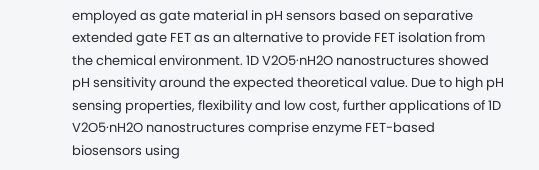employed as gate material in pH sensors based on separative extended gate FET as an alternative to provide FET isolation from the chemical environment. 1D V2O5·nH2O nanostructures showed pH sensitivity around the expected theoretical value. Due to high pH sensing properties, flexibility and low cost, further applications of 1D V2O5·nH2O nanostructures comprise enzyme FET-based biosensors using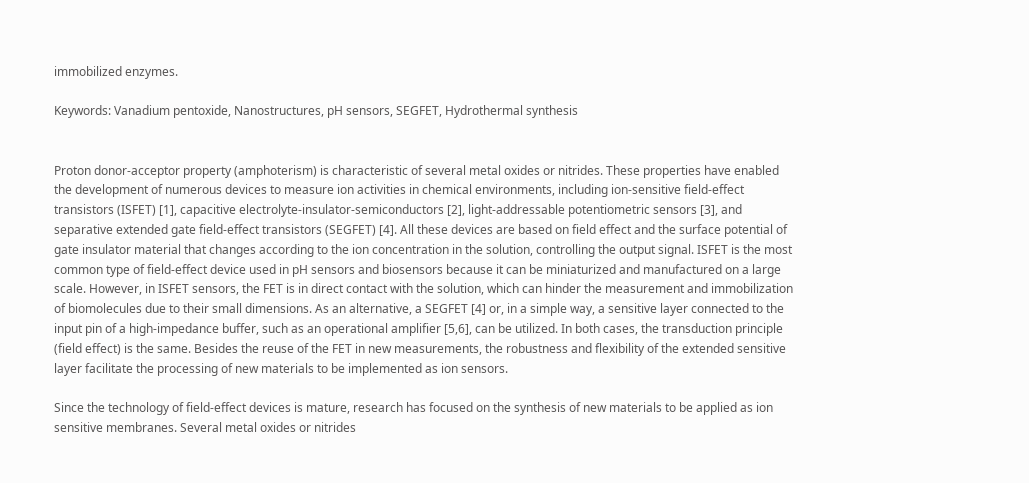immobilized enzymes.

Keywords: Vanadium pentoxide, Nanostructures, pH sensors, SEGFET, Hydrothermal synthesis


Proton donor-acceptor property (amphoterism) is characteristic of several metal oxides or nitrides. These properties have enabled the development of numerous devices to measure ion activities in chemical environments, including ion-sensitive field-effect transistors (ISFET) [1], capacitive electrolyte-insulator-semiconductors [2], light-addressable potentiometric sensors [3], and separative extended gate field-effect transistors (SEGFET) [4]. All these devices are based on field effect and the surface potential of gate insulator material that changes according to the ion concentration in the solution, controlling the output signal. ISFET is the most common type of field-effect device used in pH sensors and biosensors because it can be miniaturized and manufactured on a large scale. However, in ISFET sensors, the FET is in direct contact with the solution, which can hinder the measurement and immobilization of biomolecules due to their small dimensions. As an alternative, a SEGFET [4] or, in a simple way, a sensitive layer connected to the input pin of a high-impedance buffer, such as an operational amplifier [5,6], can be utilized. In both cases, the transduction principle (field effect) is the same. Besides the reuse of the FET in new measurements, the robustness and flexibility of the extended sensitive layer facilitate the processing of new materials to be implemented as ion sensors.

Since the technology of field-effect devices is mature, research has focused on the synthesis of new materials to be applied as ion sensitive membranes. Several metal oxides or nitrides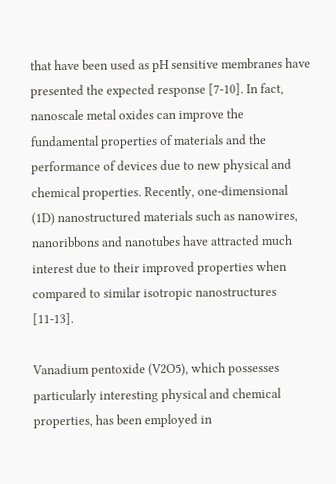that have been used as pH sensitive membranes have presented the expected response [7-10]. In fact, nanoscale metal oxides can improve the fundamental properties of materials and the performance of devices due to new physical and chemical properties. Recently, one-dimensional (1D) nanostructured materials such as nanowires, nanoribbons and nanotubes have attracted much interest due to their improved properties when compared to similar isotropic nanostructures [11-13].

Vanadium pentoxide (V2O5), which possesses particularly interesting physical and chemical properties, has been employed in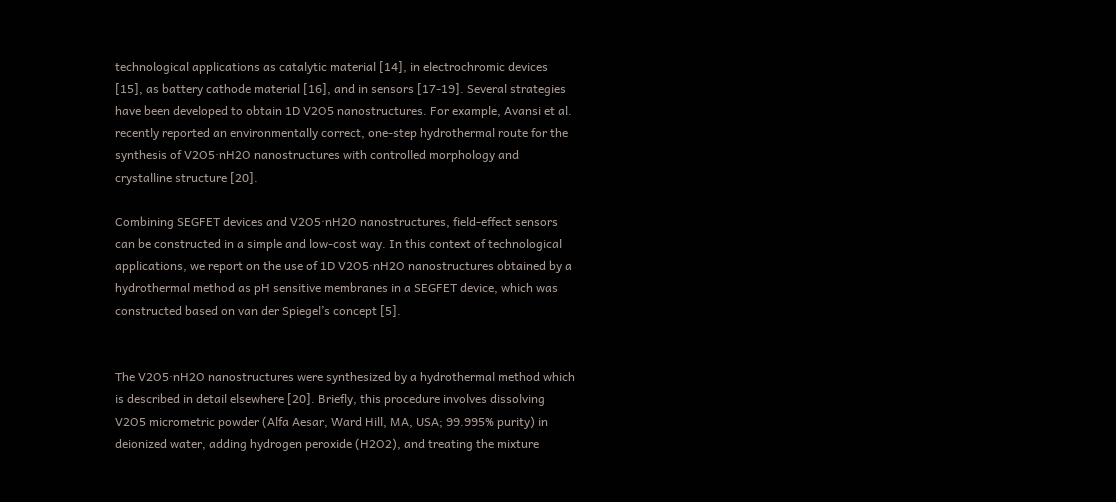technological applications as catalytic material [14], in electrochromic devices [15], as battery cathode material [16], and in sensors [17-19]. Several strategies have been developed to obtain 1D V2O5 nanostructures. For example, Avansi et al. recently reported an environmentally correct, one-step hydrothermal route for the synthesis of V2O5·nH2O nanostructures with controlled morphology and crystalline structure [20].

Combining SEGFET devices and V2O5·nH2O nanostructures, field-effect sensors can be constructed in a simple and low-cost way. In this context of technological applications, we report on the use of 1D V2O5·nH2O nanostructures obtained by a hydrothermal method as pH sensitive membranes in a SEGFET device, which was constructed based on van der Spiegel’s concept [5].


The V2O5·nH2O nanostructures were synthesized by a hydrothermal method which is described in detail elsewhere [20]. Briefly, this procedure involves dissolving V2O5 micrometric powder (Alfa Aesar, Ward Hill, MA, USA; 99.995% purity) in deionized water, adding hydrogen peroxide (H2O2), and treating the mixture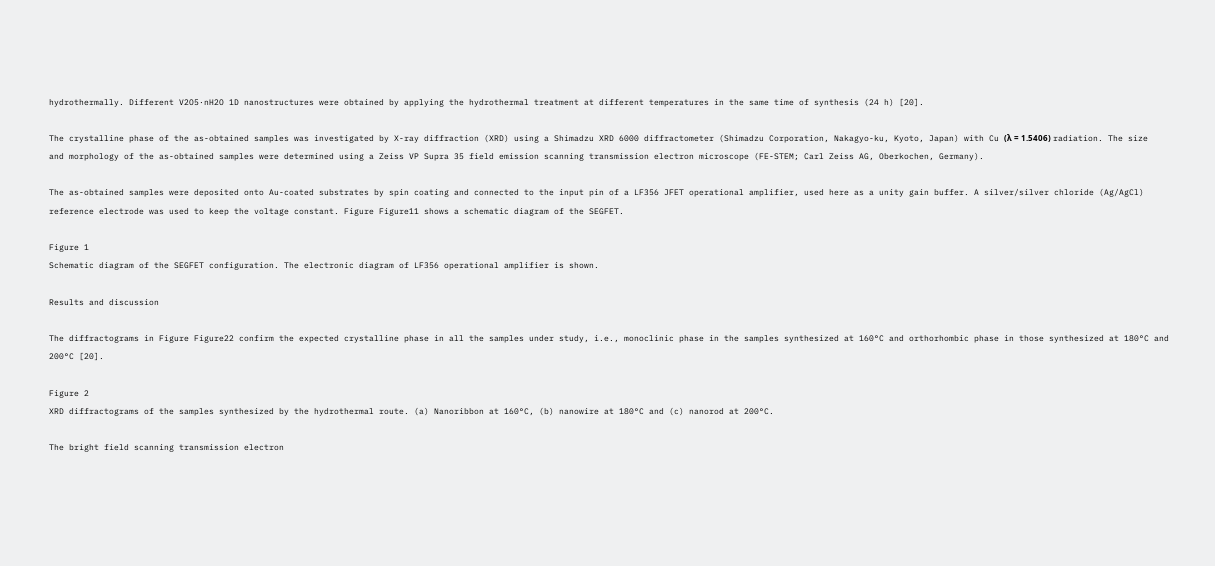hydrothermally. Different V2O5·nH2O 1D nanostructures were obtained by applying the hydrothermal treatment at different temperatures in the same time of synthesis (24 h) [20].

The crystalline phase of the as-obtained samples was investigated by X-ray diffraction (XRD) using a Shimadzu XRD 6000 diffractometer (Shimadzu Corporation, Nakagyo-ku, Kyoto, Japan) with Cu (λ = 1.5406) radiation. The size and morphology of the as-obtained samples were determined using a Zeiss VP Supra 35 field emission scanning transmission electron microscope (FE-STEM; Carl Zeiss AG, Oberkochen, Germany).

The as-obtained samples were deposited onto Au-coated substrates by spin coating and connected to the input pin of a LF356 JFET operational amplifier, used here as a unity gain buffer. A silver/silver chloride (Ag/AgCl) reference electrode was used to keep the voltage constant. Figure Figure11 shows a schematic diagram of the SEGFET.

Figure 1
Schematic diagram of the SEGFET configuration. The electronic diagram of LF356 operational amplifier is shown.

Results and discussion

The diffractograms in Figure Figure22 confirm the expected crystalline phase in all the samples under study, i.e., monoclinic phase in the samples synthesized at 160°C and orthorhombic phase in those synthesized at 180°C and 200°C [20].

Figure 2
XRD diffractograms of the samples synthesized by the hydrothermal route. (a) Nanoribbon at 160°C, (b) nanowire at 180°C and (c) nanorod at 200°C.

The bright field scanning transmission electron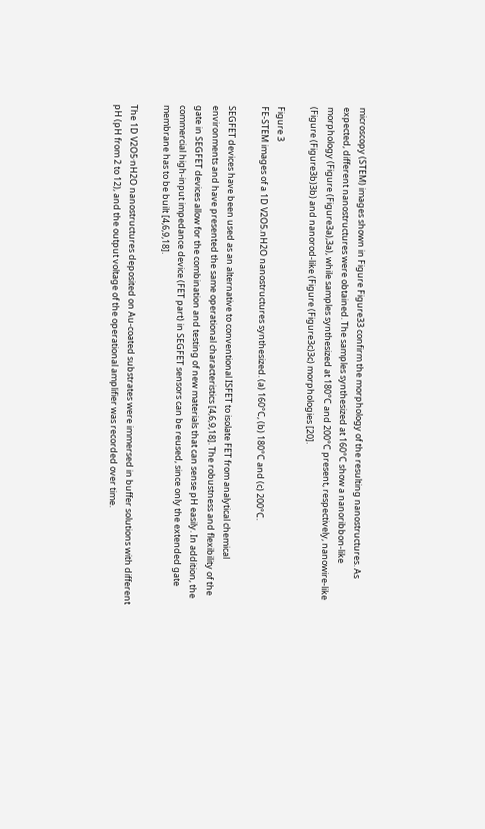microscopy (STEM) images shown in Figure Figure33 confirm the morphology of the resulting nanostructures. As expected, different nanostructures were obtained. The samples synthesized at 160°C show a nanoribbon-like morphology (Figure (Figure3a),3a), while samples synthesized at 180°C and 200°C present, respectively, nanowire-like (Figure (Figure3b)3b) and nanorod-like (Figure (Figure3c)3c) morphologies [20].

Figure 3
FE-STEM images of a 1D V2O5.nH2O nanostructures synthesized. (a) 160°C, (b) 180°C and (c) 200°C.

SEGFET devices have been used as an alternative to conventional ISFET to isolate FET from analytical chemical environments and have presented the same operational characteristics [4,6,9,18]. The robustness and flexibility of the gate in SEGFET devices allow for the combination and testing of new materials that can sense pH easily. In addition, the commercial high-input impedance device (FET part) in SEGFET sensors can be reused, since only the extended gate membrane has to be built [4,6,9,18].

The 1D V2O5·nH2O nanostructures deposited on Au-coated substrates were immersed in buffer solutions with different pH (pH from 2 to 12), and the output voltage of the operational amplifier was recorded over time.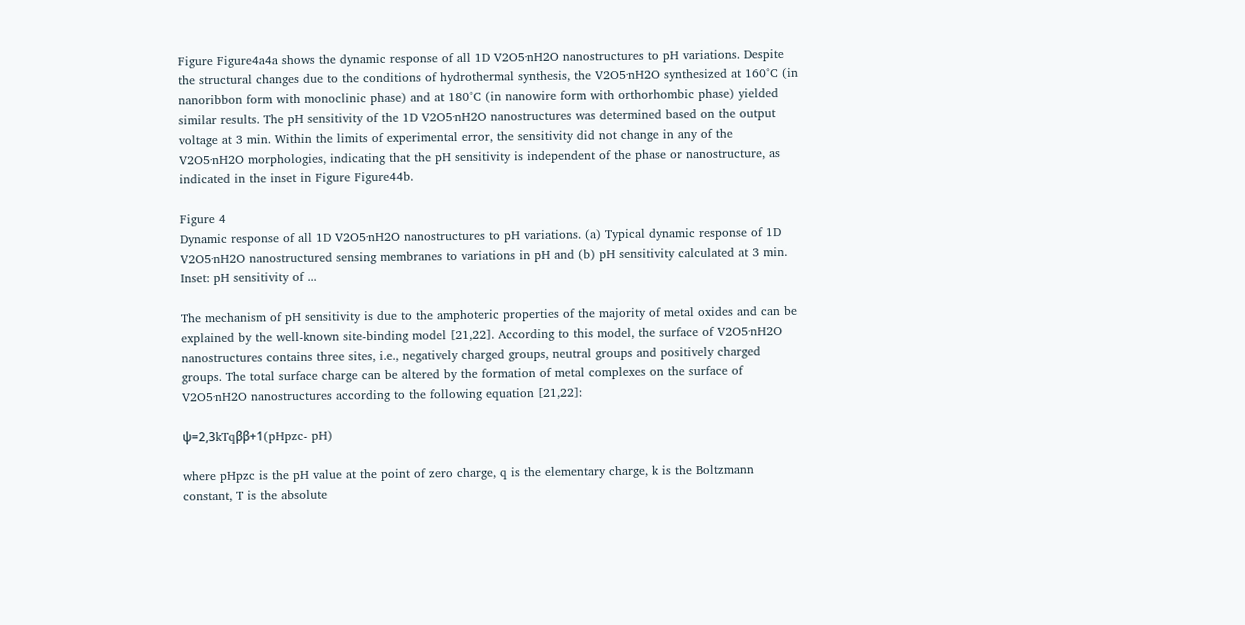Figure Figure4a4a shows the dynamic response of all 1D V2O5·nH2O nanostructures to pH variations. Despite the structural changes due to the conditions of hydrothermal synthesis, the V2O5·nH2O synthesized at 160°C (in nanoribbon form with monoclinic phase) and at 180°C (in nanowire form with orthorhombic phase) yielded similar results. The pH sensitivity of the 1D V2O5·nH2O nanostructures was determined based on the output voltage at 3 min. Within the limits of experimental error, the sensitivity did not change in any of the V2O5·nH2O morphologies, indicating that the pH sensitivity is independent of the phase or nanostructure, as indicated in the inset in Figure Figure44b.

Figure 4
Dynamic response of all 1D V2O5·nH2O nanostructures to pH variations. (a) Typical dynamic response of 1D V2O5·nH2O nanostructured sensing membranes to variations in pH and (b) pH sensitivity calculated at 3 min. Inset: pH sensitivity of ...

The mechanism of pH sensitivity is due to the amphoteric properties of the majority of metal oxides and can be explained by the well-known site-binding model [21,22]. According to this model, the surface of V2O5·nH2O nanostructures contains three sites, i.e., negatively charged groups, neutral groups and positively charged groups. The total surface charge can be altered by the formation of metal complexes on the surface of V2O5·nH2O nanostructures according to the following equation [21,22]:

ψ=2,3kTqββ+1(pHpzc- pH)

where pHpzc is the pH value at the point of zero charge, q is the elementary charge, k is the Boltzmann constant, T is the absolute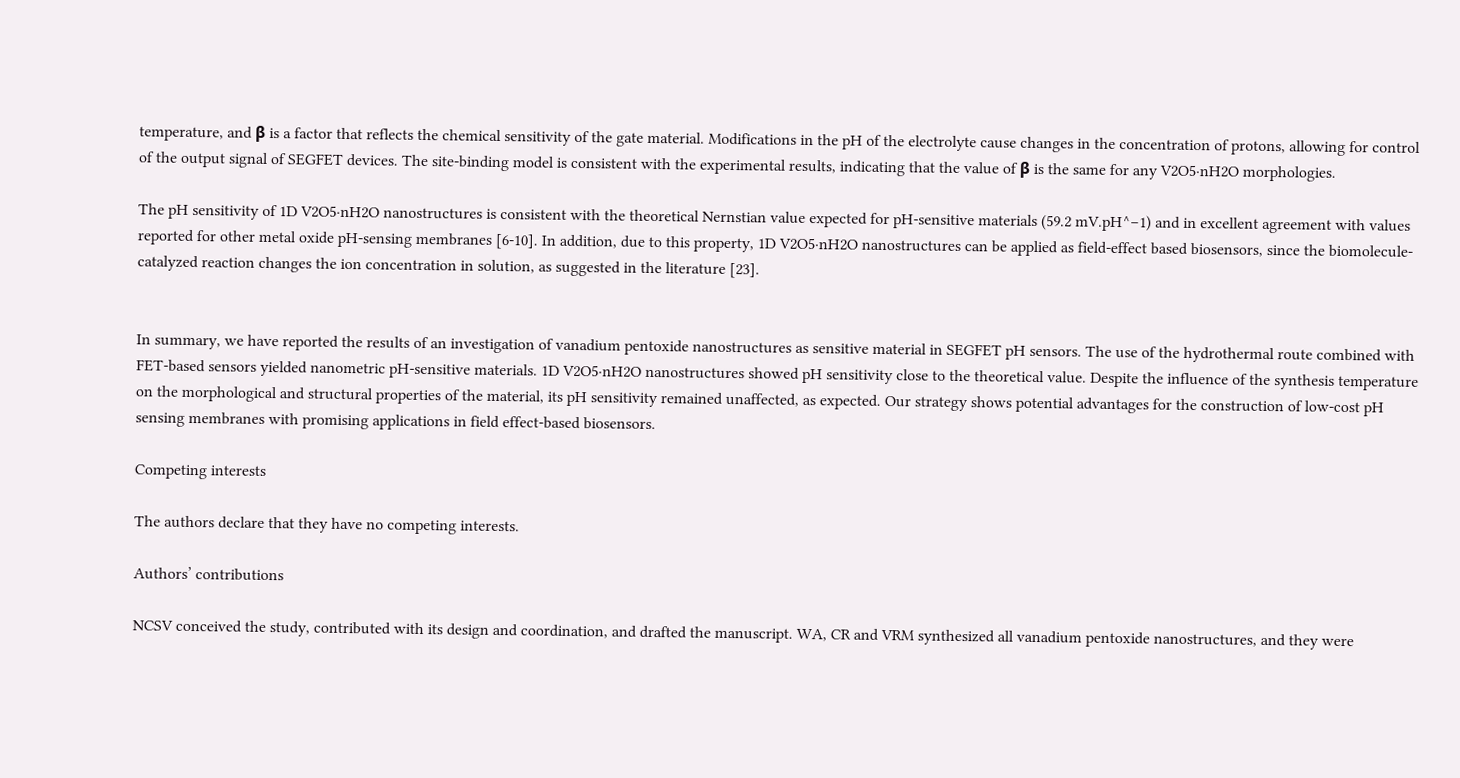temperature, and β is a factor that reflects the chemical sensitivity of the gate material. Modifications in the pH of the electrolyte cause changes in the concentration of protons, allowing for control of the output signal of SEGFET devices. The site-binding model is consistent with the experimental results, indicating that the value of β is the same for any V2O5·nH2O morphologies.

The pH sensitivity of 1D V2O5·nH2O nanostructures is consistent with the theoretical Nernstian value expected for pH-sensitive materials (59.2 mV.pH^−1) and in excellent agreement with values reported for other metal oxide pH-sensing membranes [6-10]. In addition, due to this property, 1D V2O5·nH2O nanostructures can be applied as field-effect based biosensors, since the biomolecule-catalyzed reaction changes the ion concentration in solution, as suggested in the literature [23].


In summary, we have reported the results of an investigation of vanadium pentoxide nanostructures as sensitive material in SEGFET pH sensors. The use of the hydrothermal route combined with FET-based sensors yielded nanometric pH-sensitive materials. 1D V2O5·nH2O nanostructures showed pH sensitivity close to the theoretical value. Despite the influence of the synthesis temperature on the morphological and structural properties of the material, its pH sensitivity remained unaffected, as expected. Our strategy shows potential advantages for the construction of low-cost pH sensing membranes with promising applications in field effect-based biosensors.

Competing interests

The authors declare that they have no competing interests.

Authors’ contributions

NCSV conceived the study, contributed with its design and coordination, and drafted the manuscript. WA, CR and VRM synthesized all vanadium pentoxide nanostructures, and they were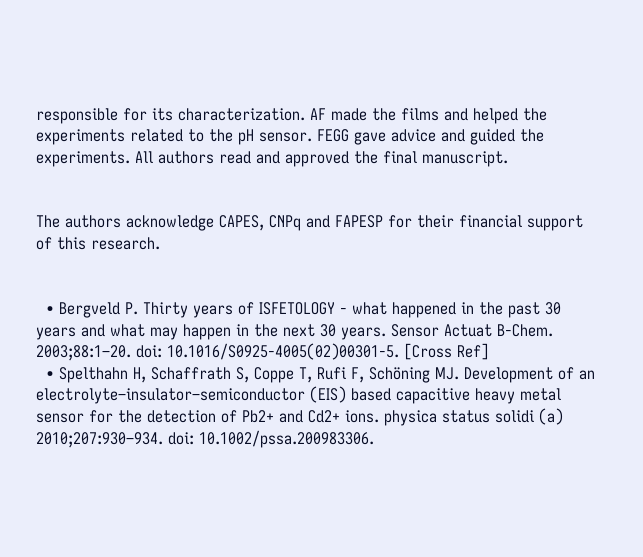responsible for its characterization. AF made the films and helped the experiments related to the pH sensor. FEGG gave advice and guided the experiments. All authors read and approved the final manuscript.


The authors acknowledge CAPES, CNPq and FAPESP for their financial support of this research.


  • Bergveld P. Thirty years of ISFETOLOGY - what happened in the past 30 years and what may happen in the next 30 years. Sensor Actuat B-Chem. 2003;88:1–20. doi: 10.1016/S0925-4005(02)00301-5. [Cross Ref]
  • Spelthahn H, Schaffrath S, Coppe T, Rufi F, Schöning MJ. Development of an electrolyte–insulator–semiconductor (EIS) based capacitive heavy metal sensor for the detection of Pb2+ and Cd2+ ions. physica status solidi (a) 2010;207:930–934. doi: 10.1002/pssa.200983306.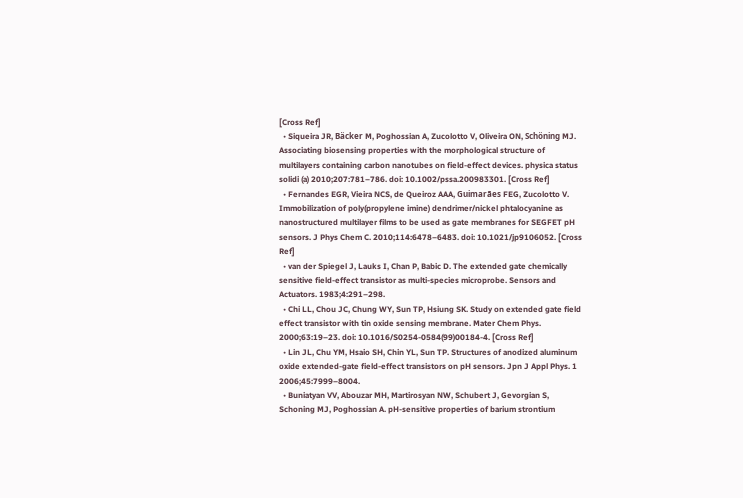[Cross Ref]
  • Siqueira JR, Bäcker M, Poghossian A, Zucolotto V, Oliveira ON, Schöning MJ. Associating biosensing properties with the morphological structure of multilayers containing carbon nanotubes on field-effect devices. physica status solidi (a) 2010;207:781–786. doi: 10.1002/pssa.200983301. [Cross Ref]
  • Fernandes EGR, Vieira NCS, de Queiroz AAA, Guimarães FEG, Zucolotto V. Immobilization of poly(propylene imine) dendrimer/nickel phtalocyanine as nanostructured multilayer films to be used as gate membranes for SEGFET pH sensors. J Phys Chem C. 2010;114:6478–6483. doi: 10.1021/jp9106052. [Cross Ref]
  • van der Spiegel J, Lauks I, Chan P, Babic D. The extended gate chemically sensitive field-effect transistor as multi-species microprobe. Sensors and Actuators. 1983;4:291–298.
  • Chi LL, Chou JC, Chung WY, Sun TP, Hsiung SK. Study on extended gate field effect transistor with tin oxide sensing membrane. Mater Chem Phys. 2000;63:19–23. doi: 10.1016/S0254-0584(99)00184-4. [Cross Ref]
  • Lin JL, Chu YM, Hsaio SH, Chin YL, Sun TP. Structures of anodized aluminum oxide extended-gate field-effect transistors on pH sensors. Jpn J Appl Phys. 1 2006;45:7999–8004.
  • Buniatyan VV, Abouzar MH, Martirosyan NW, Schubert J, Gevorgian S, Schoning MJ, Poghossian A. pH-sensitive properties of barium strontium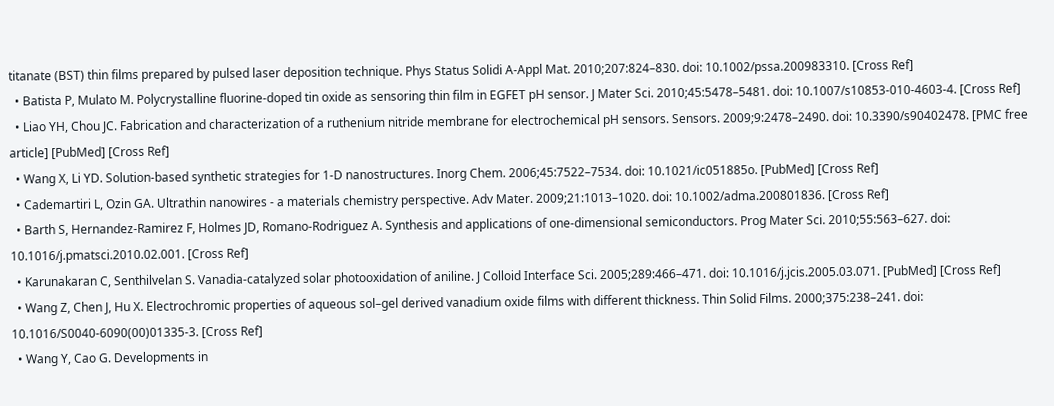titanate (BST) thin films prepared by pulsed laser deposition technique. Phys Status Solidi A-Appl Mat. 2010;207:824–830. doi: 10.1002/pssa.200983310. [Cross Ref]
  • Batista P, Mulato M. Polycrystalline fluorine-doped tin oxide as sensoring thin film in EGFET pH sensor. J Mater Sci. 2010;45:5478–5481. doi: 10.1007/s10853-010-4603-4. [Cross Ref]
  • Liao YH, Chou JC. Fabrication and characterization of a ruthenium nitride membrane for electrochemical pH sensors. Sensors. 2009;9:2478–2490. doi: 10.3390/s90402478. [PMC free article] [PubMed] [Cross Ref]
  • Wang X, Li YD. Solution-based synthetic strategies for 1-D nanostructures. Inorg Chem. 2006;45:7522–7534. doi: 10.1021/ic051885o. [PubMed] [Cross Ref]
  • Cademartiri L, Ozin GA. Ultrathin nanowires - a materials chemistry perspective. Adv Mater. 2009;21:1013–1020. doi: 10.1002/adma.200801836. [Cross Ref]
  • Barth S, Hernandez-Ramirez F, Holmes JD, Romano-Rodriguez A. Synthesis and applications of one-dimensional semiconductors. Prog Mater Sci. 2010;55:563–627. doi: 10.1016/j.pmatsci.2010.02.001. [Cross Ref]
  • Karunakaran C, Senthilvelan S. Vanadia-catalyzed solar photooxidation of aniline. J Colloid Interface Sci. 2005;289:466–471. doi: 10.1016/j.jcis.2005.03.071. [PubMed] [Cross Ref]
  • Wang Z, Chen J, Hu X. Electrochromic properties of aqueous sol–gel derived vanadium oxide films with different thickness. Thin Solid Films. 2000;375:238–241. doi: 10.1016/S0040-6090(00)01335-3. [Cross Ref]
  • Wang Y, Cao G. Developments in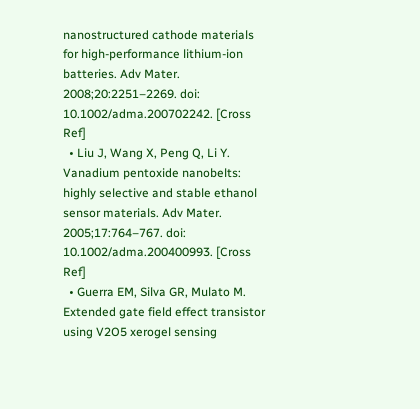nanostructured cathode materials for high-performance lithium-ion batteries. Adv Mater. 2008;20:2251–2269. doi: 10.1002/adma.200702242. [Cross Ref]
  • Liu J, Wang X, Peng Q, Li Y. Vanadium pentoxide nanobelts: highly selective and stable ethanol sensor materials. Adv Mater. 2005;17:764–767. doi: 10.1002/adma.200400993. [Cross Ref]
  • Guerra EM, Silva GR, Mulato M. Extended gate field effect transistor using V2O5 xerogel sensing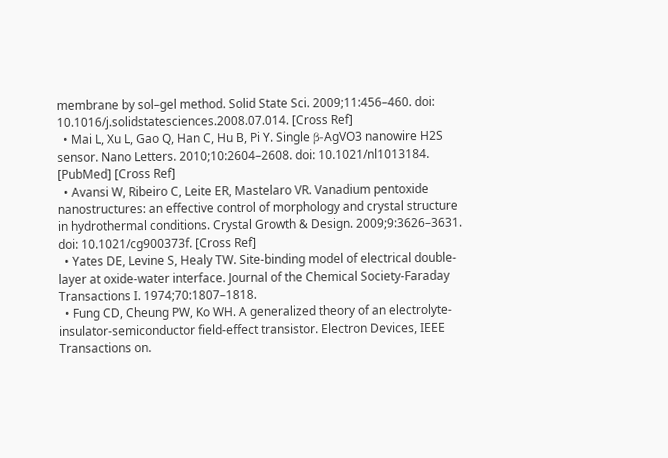membrane by sol–gel method. Solid State Sci. 2009;11:456–460. doi: 10.1016/j.solidstatesciences.2008.07.014. [Cross Ref]
  • Mai L, Xu L, Gao Q, Han C, Hu B, Pi Y. Single β-AgVO3 nanowire H2S sensor. Nano Letters. 2010;10:2604–2608. doi: 10.1021/nl1013184. [PubMed] [Cross Ref]
  • Avansi W, Ribeiro C, Leite ER, Mastelaro VR. Vanadium pentoxide nanostructures: an effective control of morphology and crystal structure in hydrothermal conditions. Crystal Growth & Design. 2009;9:3626–3631. doi: 10.1021/cg900373f. [Cross Ref]
  • Yates DE, Levine S, Healy TW. Site-binding model of electrical double-layer at oxide-water interface. Journal of the Chemical Society-Faraday Transactions I. 1974;70:1807–1818.
  • Fung CD, Cheung PW, Ko WH. A generalized theory of an electrolyte-insulator-semiconductor field-effect transistor. Electron Devices, IEEE Transactions on.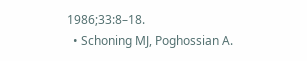1986;33:8–18.
  • Schoning MJ, Poghossian A.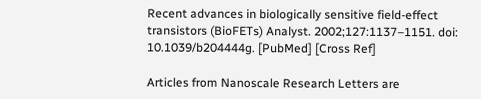Recent advances in biologically sensitive field-effect transistors (BioFETs) Analyst. 2002;127:1137–1151. doi: 10.1039/b204444g. [PubMed] [Cross Ref]

Articles from Nanoscale Research Letters are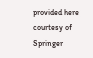provided here courtesy of Springer